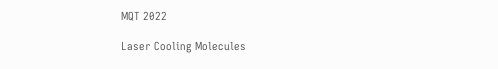MQT 2022

Laser Cooling Molecules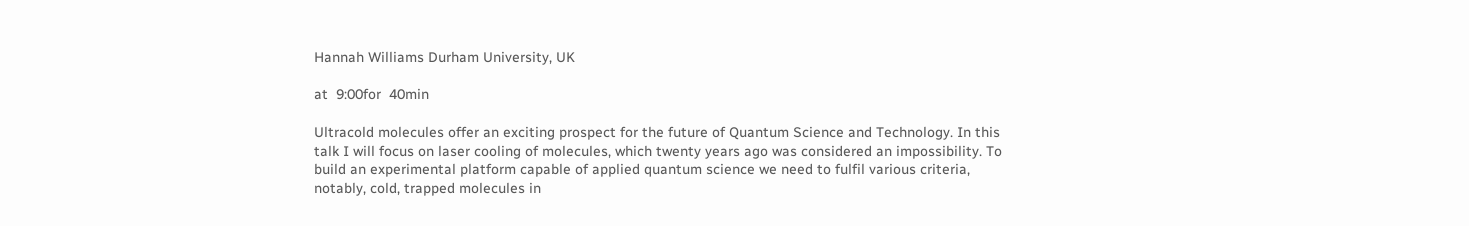Hannah Williams Durham University, UK

at  9:00for  40min

Ultracold molecules offer an exciting prospect for the future of Quantum Science and Technology. In this talk I will focus on laser cooling of molecules, which twenty years ago was considered an impossibility. To build an experimental platform capable of applied quantum science we need to fulfil various criteria, notably, cold, trapped molecules in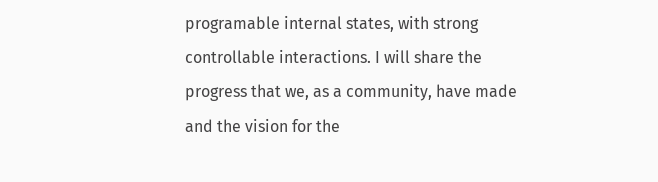programable internal states, with strong controllable interactions. I will share the progress that we, as a community, have made and the vision for the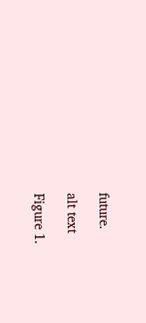future.

alt text

Figure 1.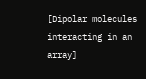[Dipolar molecules interacting in an array]